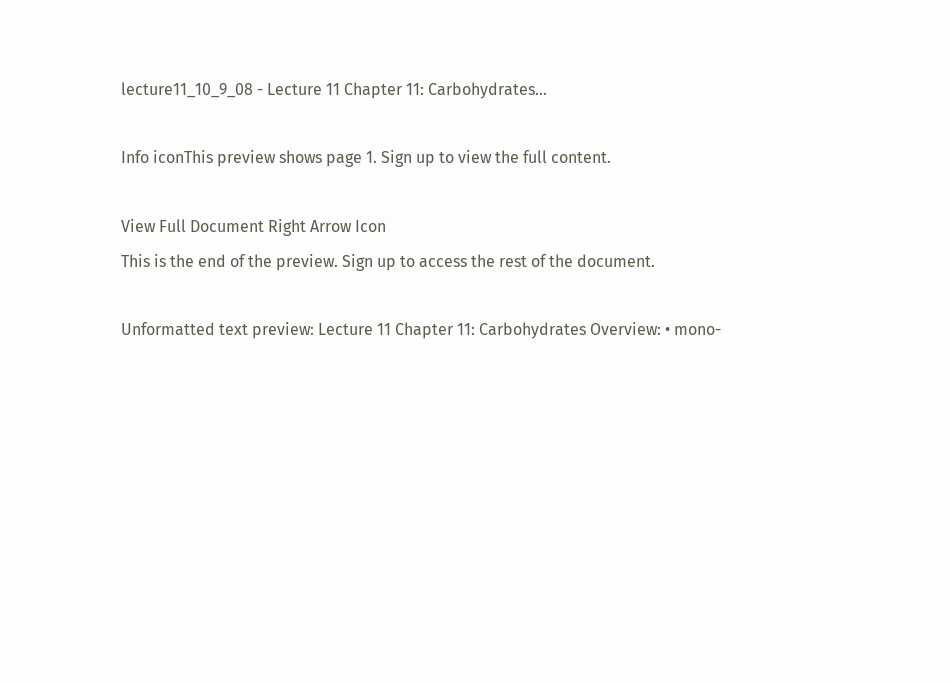lecture11_10_9_08 - Lecture 11 Chapter 11: Carbohydrates...

Info iconThis preview shows page 1. Sign up to view the full content.

View Full Document Right Arrow Icon
This is the end of the preview. Sign up to access the rest of the document.

Unformatted text preview: Lecture 11 Chapter 11: Carbohydrates Overview: • mono-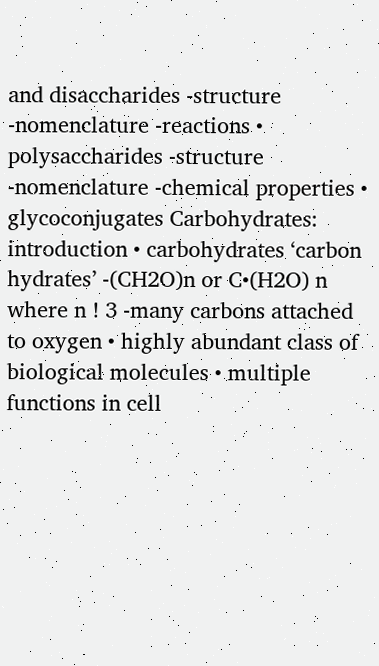and disaccharides -structure -nomenclature -reactions • polysaccharides -structure -nomenclature -chemical properties • glycoconjugates Carbohydrates: introduction • carbohydrates ‘carbon hydrates’ -(CH2O)n or C•(H2O) n where n ! 3 -many carbons attached to oxygen • highly abundant class of biological molecules • multiple functions in cell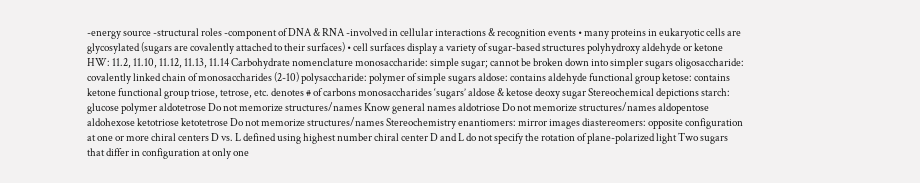-energy source -structural roles -component of DNA & RNA -involved in cellular interactions & recognition events • many proteins in eukaryotic cells are glycosylated (sugars are covalently attached to their surfaces) • cell surfaces display a variety of sugar-based structures polyhydroxy aldehyde or ketone HW: 11.2, 11.10, 11.12, 11.13, 11.14 Carbohydrate nomenclature monosaccharide: simple sugar; cannot be broken down into simpler sugars oligosaccharide: covalently linked chain of monosaccharides (2-10) polysaccharide: polymer of simple sugars aldose: contains aldehyde functional group ketose: contains ketone functional group triose, tetrose, etc. denotes # of carbons monosaccharides ‘sugars’ aldose & ketose deoxy sugar Stereochemical depictions starch: glucose polymer aldotetrose Do not memorize structures/names Know general names aldotriose Do not memorize structures/names aldopentose aldohexose ketotriose ketotetrose Do not memorize structures/names Stereochemistry enantiomers: mirror images diastereomers: opposite configuration at one or more chiral centers D vs. L defined using highest number chiral center D and L do not specify the rotation of plane-polarized light Two sugars that differ in configuration at only one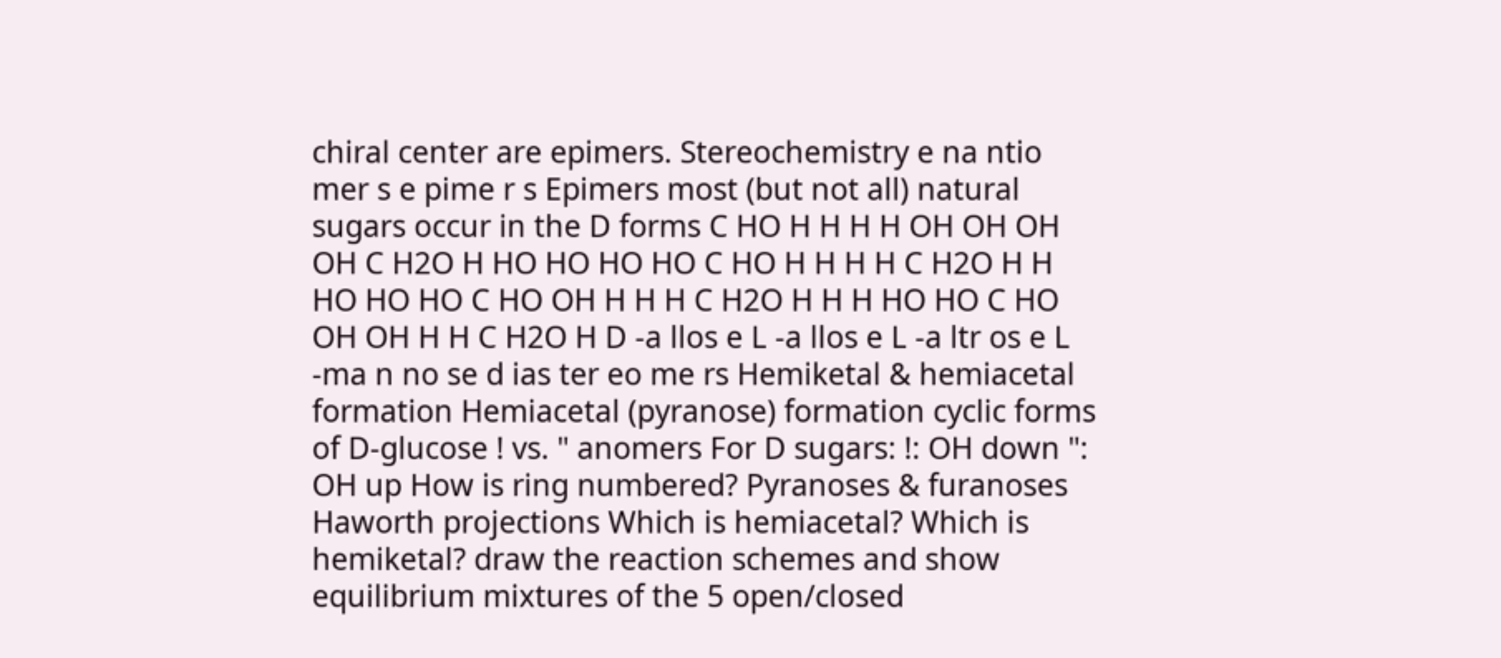chiral center are epimers. Stereochemistry e na ntio mer s e pime r s Epimers most (but not all) natural sugars occur in the D forms C HO H H H H OH OH OH OH C H2O H HO HO HO HO C HO H H H H C H2O H H HO HO HO C HO OH H H H C H2O H H H HO HO C HO OH OH H H C H2O H D -a llos e L -a llos e L -a ltr os e L -ma n no se d ias ter eo me rs Hemiketal & hemiacetal formation Hemiacetal (pyranose) formation cyclic forms of D-glucose ! vs. " anomers For D sugars: !: OH down ": OH up How is ring numbered? Pyranoses & furanoses Haworth projections Which is hemiacetal? Which is hemiketal? draw the reaction schemes and show equilibrium mixtures of the 5 open/closed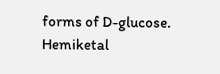forms of D-glucose. Hemiketal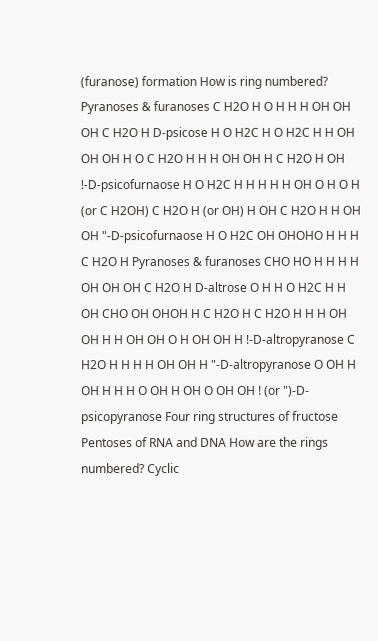(furanose) formation How is ring numbered? Pyranoses & furanoses C H2O H O H H H OH OH OH C H2O H D-psicose H O H2C H O H2C H H OH OH OH H O C H2O H H H OH OH H C H2O H OH !-D-psicofurnaose H O H2C H H H H H OH O H O H (or C H2OH) C H2O H (or OH) H OH C H2O H H OH OH "-D-psicofurnaose H O H2C OH OHOHO H H H C H2O H Pyranoses & furanoses CHO HO H H H H OH OH OH C H2O H D-altrose O H H O H2C H H OH CHO OH OHOH H C H2O H C H2O H H H OH OH H H OH OH O H OH OH H !-D-altropyranose C H2O H H H H OH OH H "-D-altropyranose O OH H OH H H H O OH H OH O OH OH ! (or ")-D-psicopyranose Four ring structures of fructose Pentoses of RNA and DNA How are the rings numbered? Cyclic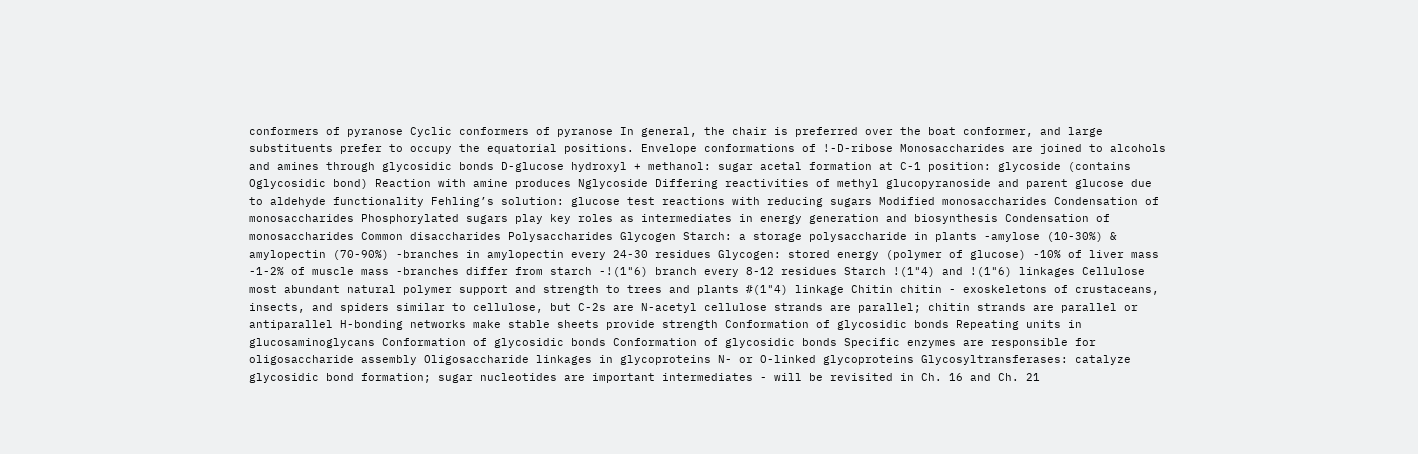conformers of pyranose Cyclic conformers of pyranose In general, the chair is preferred over the boat conformer, and large substituents prefer to occupy the equatorial positions. Envelope conformations of !-D-ribose Monosaccharides are joined to alcohols and amines through glycosidic bonds D-glucose hydroxyl + methanol: sugar acetal formation at C-1 position: glycoside (contains Oglycosidic bond) Reaction with amine produces Nglycoside Differing reactivities of methyl glucopyranoside and parent glucose due to aldehyde functionality Fehling’s solution: glucose test reactions with reducing sugars Modified monosaccharides Condensation of monosaccharides Phosphorylated sugars play key roles as intermediates in energy generation and biosynthesis Condensation of monosaccharides Common disaccharides Polysaccharides Glycogen Starch: a storage polysaccharide in plants -amylose (10-30%) & amylopectin (70-90%) -branches in amylopectin every 24-30 residues Glycogen: stored energy (polymer of glucose) -10% of liver mass -1-2% of muscle mass -branches differ from starch -!(1"6) branch every 8-12 residues Starch !(1"4) and !(1"6) linkages Cellulose most abundant natural polymer support and strength to trees and plants #(1"4) linkage Chitin chitin - exoskeletons of crustaceans, insects, and spiders similar to cellulose, but C-2s are N-acetyl cellulose strands are parallel; chitin strands are parallel or antiparallel H-bonding networks make stable sheets provide strength Conformation of glycosidic bonds Repeating units in glucosaminoglycans Conformation of glycosidic bonds Conformation of glycosidic bonds Specific enzymes are responsible for oligosaccharide assembly Oligosaccharide linkages in glycoproteins N- or O-linked glycoproteins Glycosyltransferases: catalyze glycosidic bond formation; sugar nucleotides are important intermediates - will be revisited in Ch. 16 and Ch. 21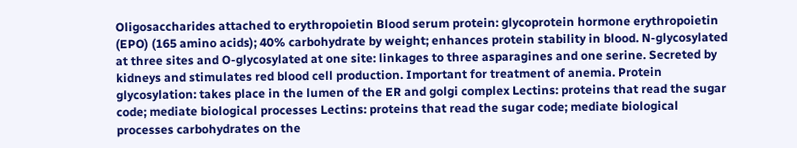Oligosaccharides attached to erythropoietin Blood serum protein: glycoprotein hormone erythropoietin (EPO) (165 amino acids); 40% carbohydrate by weight; enhances protein stability in blood. N-glycosylated at three sites and O-glycosylated at one site: linkages to three asparagines and one serine. Secreted by kidneys and stimulates red blood cell production. Important for treatment of anemia. Protein glycosylation: takes place in the lumen of the ER and golgi complex Lectins: proteins that read the sugar code; mediate biological processes Lectins: proteins that read the sugar code; mediate biological processes carbohydrates on the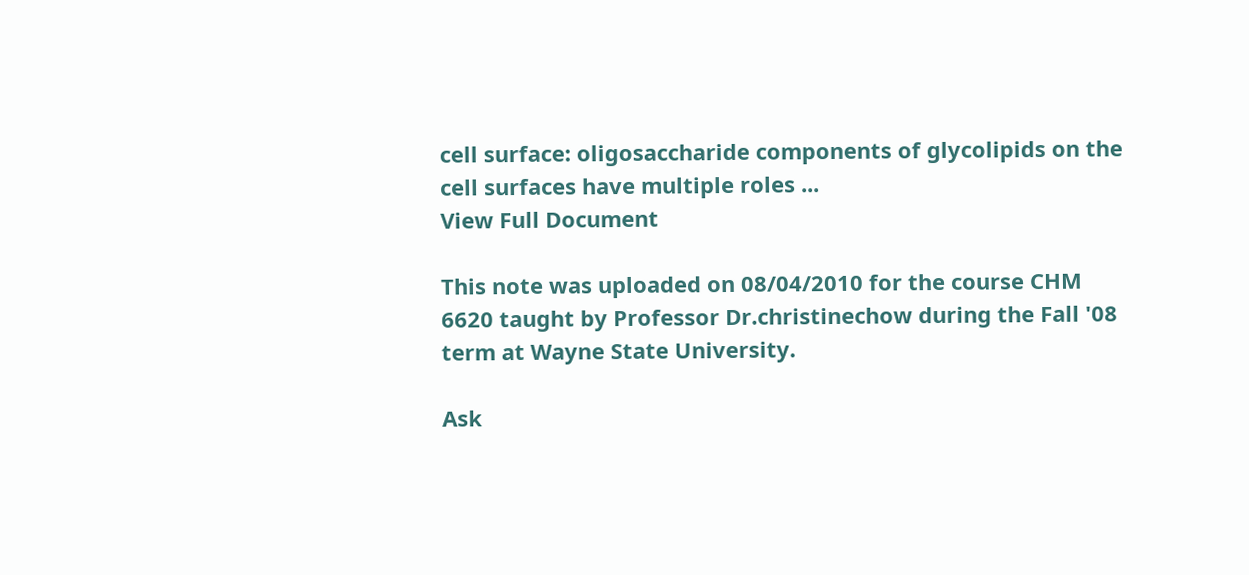cell surface: oligosaccharide components of glycolipids on the cell surfaces have multiple roles ...
View Full Document

This note was uploaded on 08/04/2010 for the course CHM 6620 taught by Professor Dr.christinechow during the Fall '08 term at Wayne State University.

Ask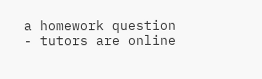a homework question - tutors are online